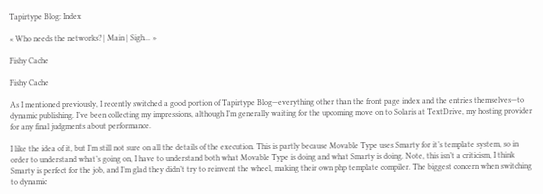Tapirtype Blog: Index

« Who needs the networks? | Main | Sigh... »

Fishy Cache

Fishy Cache

As I mentioned previously, I recently switched a good portion of Tapirtype Blog—everything other than the front page index and the entries themselves—to dynamic publishing. I’ve been collecting my impressions, although I’m generally waiting for the upcoming move on to Solaris at TextDrive, my hosting provider for any final judgments about performance.

I like the idea of it, but I’m still not sure on all the details of the execution. This is partly because Movable Type uses Smarty for it’s template system, so in order to understand what’s going on, I have to understand both what Movable Type is doing and what Smarty is doing. Note, this isn’t a criticism, I think Smarty is perfect for the job, and I’m glad they didn’t try to reinvent the wheel, making their own php template compiler. The biggest concern when switching to dynamic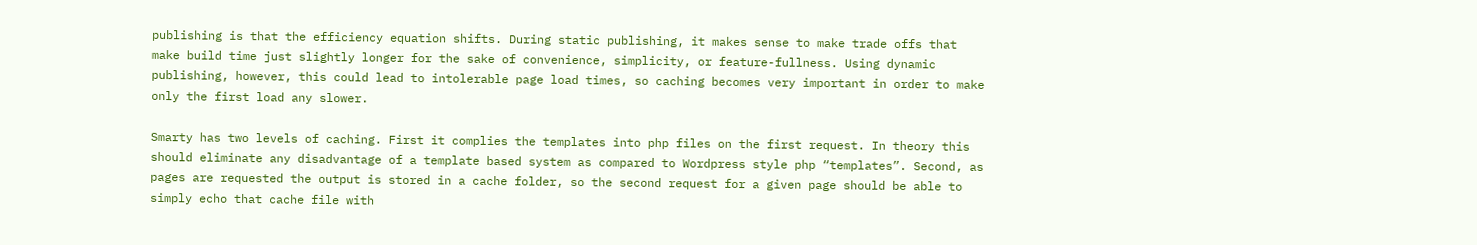publishing is that the efficiency equation shifts. During static publishing, it makes sense to make trade offs that make build time just slightly longer for the sake of convenience, simplicity, or feature-fullness. Using dynamic publishing, however, this could lead to intolerable page load times, so caching becomes very important in order to make only the first load any slower.

Smarty has two levels of caching. First it complies the templates into php files on the first request. In theory this should eliminate any disadvantage of a template based system as compared to Wordpress style php “templates”. Second, as pages are requested the output is stored in a cache folder, so the second request for a given page should be able to simply echo that cache file with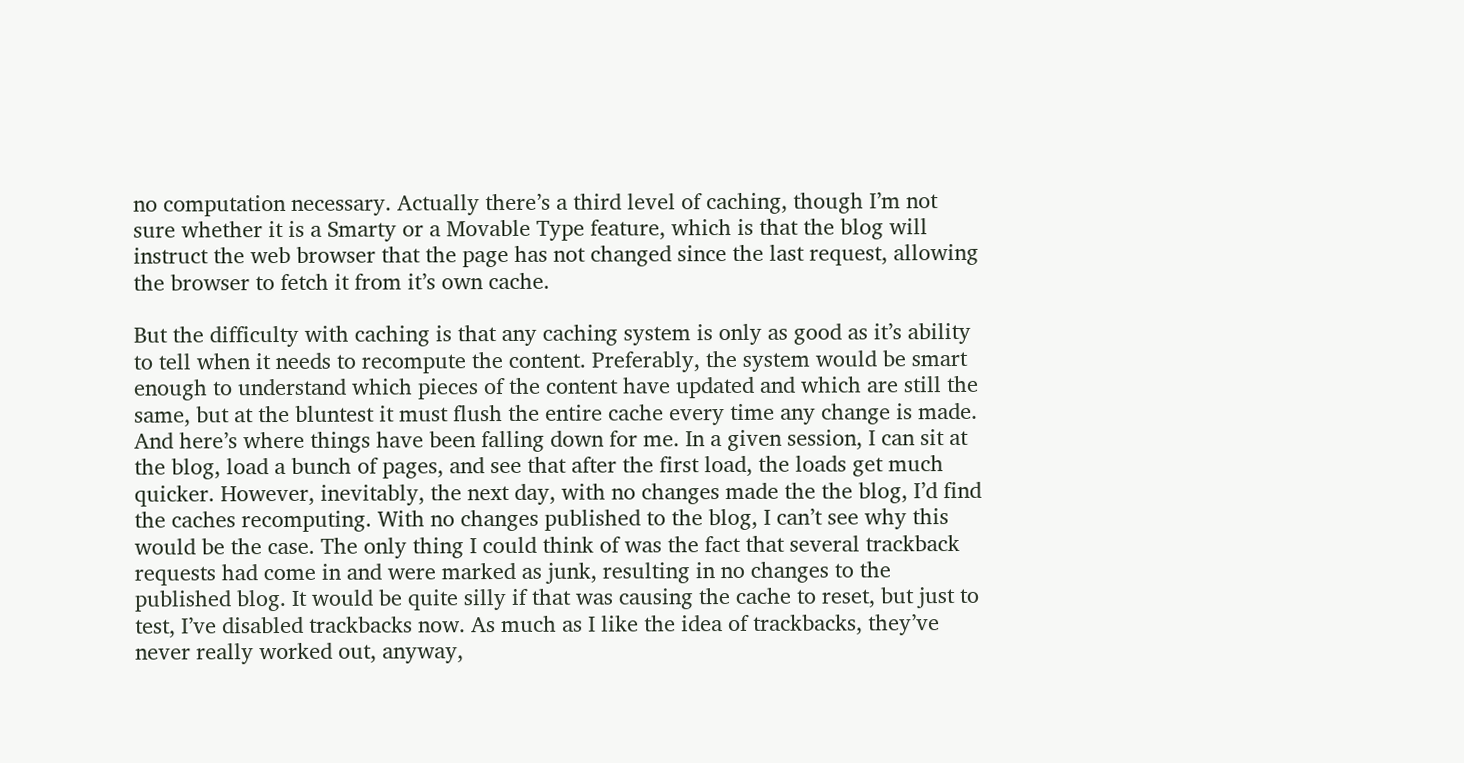no computation necessary. Actually there’s a third level of caching, though I’m not sure whether it is a Smarty or a Movable Type feature, which is that the blog will instruct the web browser that the page has not changed since the last request, allowing the browser to fetch it from it’s own cache.

But the difficulty with caching is that any caching system is only as good as it’s ability to tell when it needs to recompute the content. Preferably, the system would be smart enough to understand which pieces of the content have updated and which are still the same, but at the bluntest it must flush the entire cache every time any change is made. And here’s where things have been falling down for me. In a given session, I can sit at the blog, load a bunch of pages, and see that after the first load, the loads get much quicker. However, inevitably, the next day, with no changes made the the blog, I’d find the caches recomputing. With no changes published to the blog, I can’t see why this would be the case. The only thing I could think of was the fact that several trackback requests had come in and were marked as junk, resulting in no changes to the published blog. It would be quite silly if that was causing the cache to reset, but just to test, I’ve disabled trackbacks now. As much as I like the idea of trackbacks, they’ve never really worked out, anyway,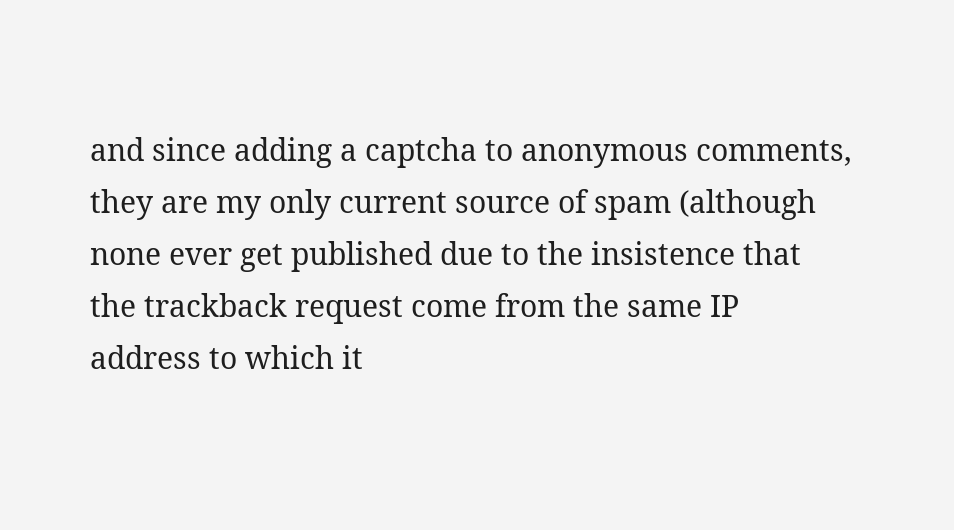and since adding a captcha to anonymous comments, they are my only current source of spam (although none ever get published due to the insistence that the trackback request come from the same IP address to which it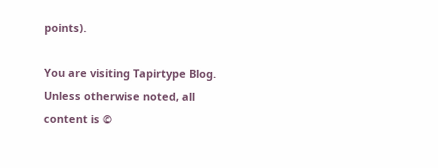points).

You are visiting Tapirtype Blog. Unless otherwise noted, all content is ©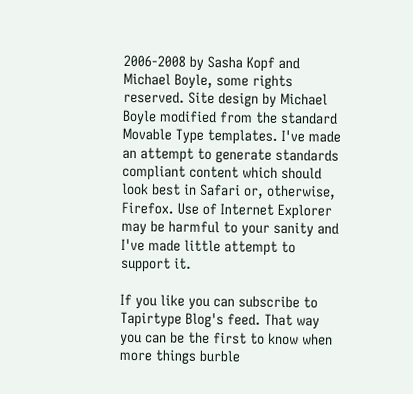2006-2008 by Sasha Kopf and Michael Boyle, some rights reserved. Site design by Michael Boyle modified from the standard Movable Type templates. I've made an attempt to generate standards compliant content which should look best in Safari or, otherwise, Firefox. Use of Internet Explorer may be harmful to your sanity and I've made little attempt to support it.

If you like you can subscribe to Tapirtype Blog's feed. That way you can be the first to know when more things burble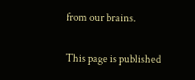from our brains.

This page is published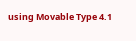using Movable Type 4.1